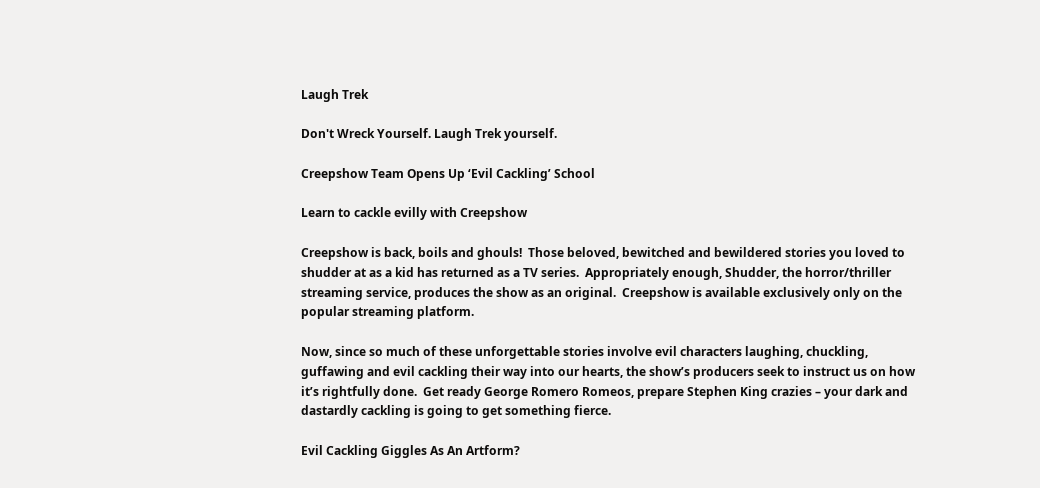Laugh Trek

Don't Wreck Yourself. Laugh Trek yourself.

Creepshow Team Opens Up ‘Evil Cackling’ School

Learn to cackle evilly with Creepshow

Creepshow is back, boils and ghouls!  Those beloved, bewitched and bewildered stories you loved to shudder at as a kid has returned as a TV series.  Appropriately enough, Shudder, the horror/thriller streaming service, produces the show as an original.  Creepshow is available exclusively only on the popular streaming platform.

Now, since so much of these unforgettable stories involve evil characters laughing, chuckling, guffawing and evil cackling their way into our hearts, the show’s producers seek to instruct us on how it’s rightfully done.  Get ready George Romero Romeos, prepare Stephen King crazies – your dark and dastardly cackling is going to get something fierce.

Evil Cackling Giggles As An Artform?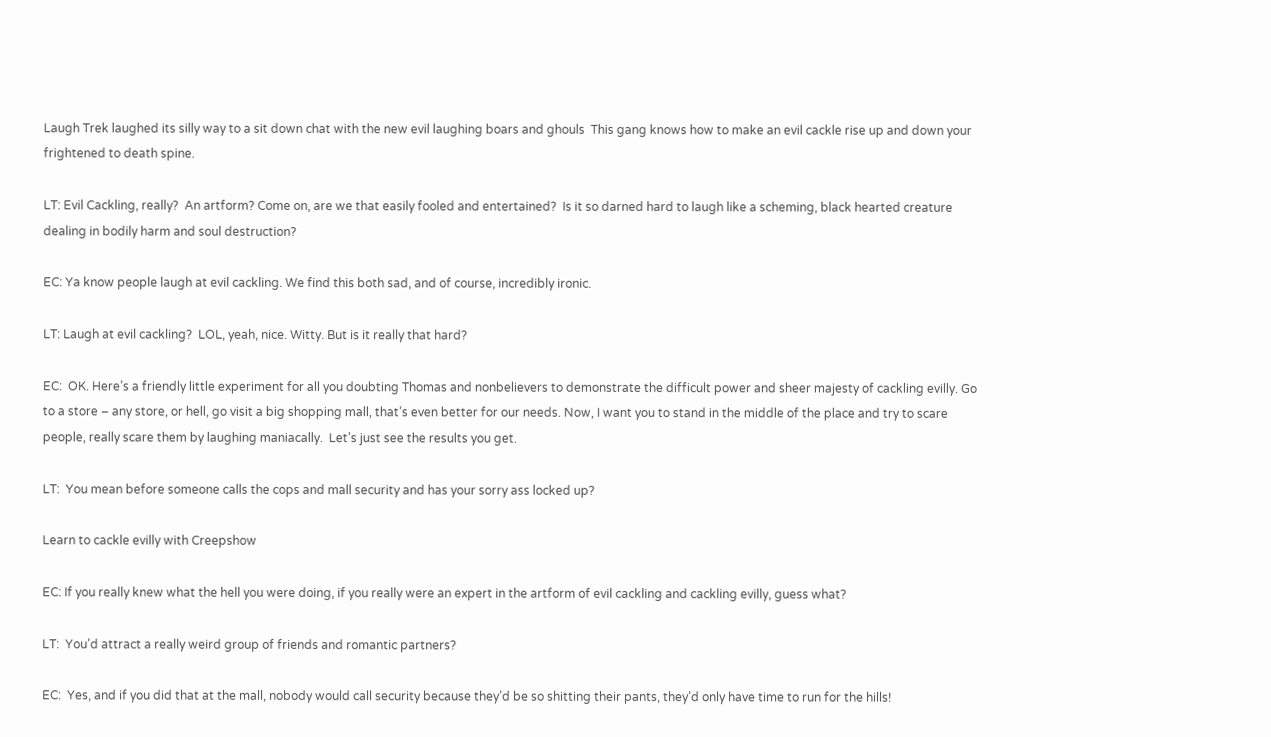Laugh Trek laughed its silly way to a sit down chat with the new evil laughing boars and ghouls  This gang knows how to make an evil cackle rise up and down your frightened to death spine.

LT: Evil Cackling, really?  An artform? Come on, are we that easily fooled and entertained?  Is it so darned hard to laugh like a scheming, black hearted creature dealing in bodily harm and soul destruction?

EC: Ya know people laugh at evil cackling. We find this both sad, and of course, incredibly ironic.

LT: Laugh at evil cackling?  LOL, yeah, nice. Witty. But is it really that hard?

EC:  OK. Here’s a friendly little experiment for all you doubting Thomas and nonbelievers to demonstrate the difficult power and sheer majesty of cackling evilly. Go to a store – any store, or hell, go visit a big shopping mall, that’s even better for our needs. Now, I want you to stand in the middle of the place and try to scare people, really scare them by laughing maniacally.  Let’s just see the results you get.

LT:  You mean before someone calls the cops and mall security and has your sorry ass locked up?

Learn to cackle evilly with Creepshow

EC: If you really knew what the hell you were doing, if you really were an expert in the artform of evil cackling and cackling evilly, guess what?

LT:  You’d attract a really weird group of friends and romantic partners?

EC:  Yes, and if you did that at the mall, nobody would call security because they’d be so shitting their pants, they’d only have time to run for the hills!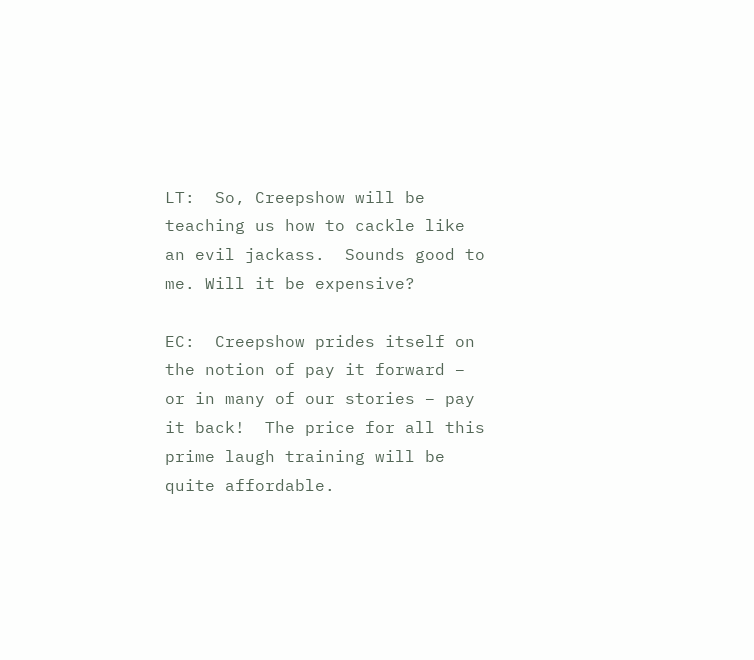LT:  So, Creepshow will be teaching us how to cackle like an evil jackass.  Sounds good to me. Will it be expensive?

EC:  Creepshow prides itself on the notion of pay it forward – or in many of our stories – pay it back!  The price for all this prime laugh training will be quite affordable.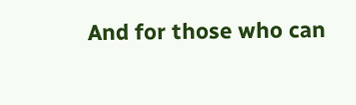And for those who can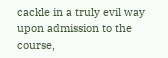cackle in a truly evil way upon admission to the course,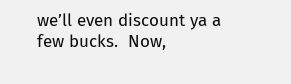we’ll even discount ya a few bucks.  Now,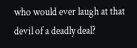who would ever laugh at that devil of a deadly deal?